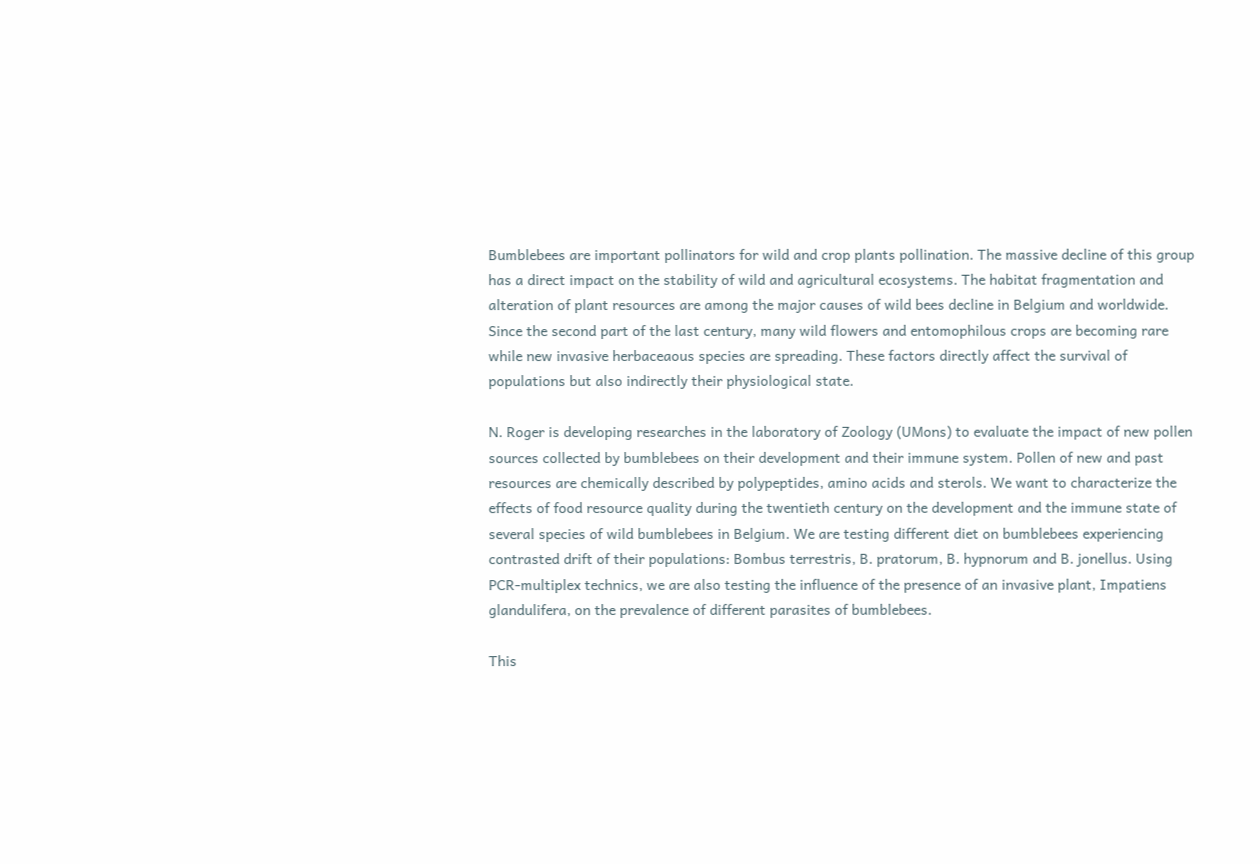Bumblebees are important pollinators for wild and crop plants pollination. The massive decline of this group has a direct impact on the stability of wild and agricultural ecosystems. The habitat fragmentation and alteration of plant resources are among the major causes of wild bees decline in Belgium and worldwide. Since the second part of the last century, many wild flowers and entomophilous crops are becoming rare while new invasive herbaceaous species are spreading. These factors directly affect the survival of populations but also indirectly their physiological state.

N. Roger is developing researches in the laboratory of Zoology (UMons) to evaluate the impact of new pollen sources collected by bumblebees on their development and their immune system. Pollen of new and past resources are chemically described by polypeptides, amino acids and sterols. We want to characterize the effects of food resource quality during the twentieth century on the development and the immune state of several species of wild bumblebees in Belgium. We are testing different diet on bumblebees experiencing contrasted drift of their populations: Bombus terrestris, B. pratorum, B. hypnorum and B. jonellus. Using PCR-multiplex technics, we are also testing the influence of the presence of an invasive plant, Impatiens glandulifera, on the prevalence of different parasites of bumblebees.

This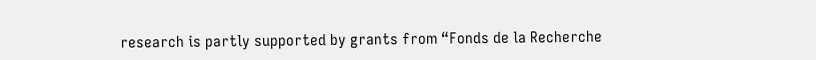research is partly supported by grants from “Fonds de la Recherche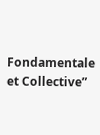Fondamentale et Collective”